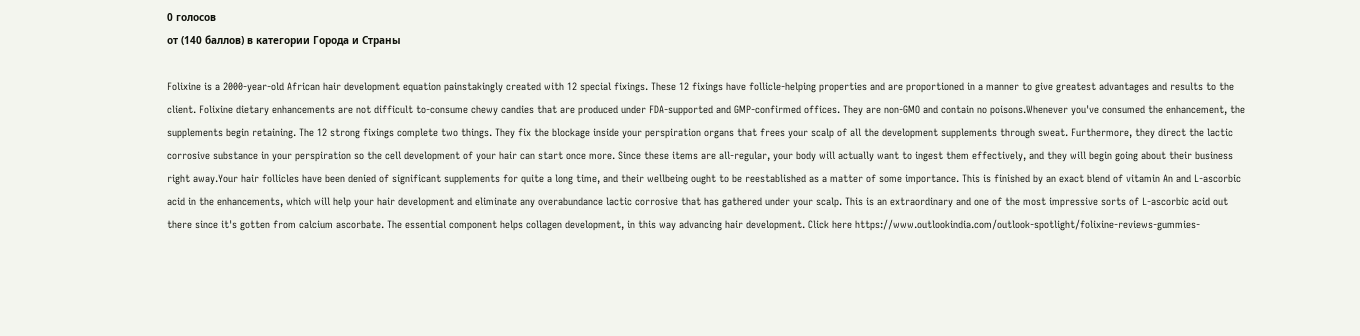0 голосов
от (140 баллов) в категории Города и Страны

Folixine is a 2000-year-old African hair development equation painstakingly created with 12 special fixings. These 12 fixings have follicle-helping properties and are proportioned in a manner to give greatest advantages and results to the client. Folixine dietary enhancements are not difficult to-consume chewy candies that are produced under FDA-supported and GMP-confirmed offices. They are non-GMO and contain no poisons.Whenever you've consumed the enhancement, the supplements begin retaining. The 12 strong fixings complete two things. They fix the blockage inside your perspiration organs that frees your scalp of all the development supplements through sweat. Furthermore, they direct the lactic corrosive substance in your perspiration so the cell development of your hair can start once more. Since these items are all-regular, your body will actually want to ingest them effectively, and they will begin going about their business right away.Your hair follicles have been denied of significant supplements for quite a long time, and their wellbeing ought to be reestablished as a matter of some importance. This is finished by an exact blend of vitamin An and L-ascorbic acid in the enhancements, which will help your hair development and eliminate any overabundance lactic corrosive that has gathered under your scalp. This is an extraordinary and one of the most impressive sorts of L-ascorbic acid out there since it's gotten from calcium ascorbate. The essential component helps collagen development, in this way advancing hair development. Click here https://www.outlookindia.com/outlook-spotlight/folixine-reviews-gummies-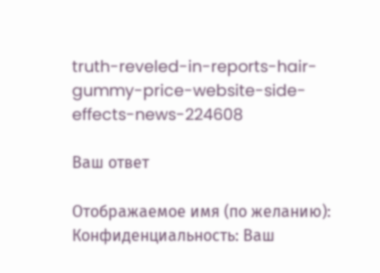truth-reveled-in-reports-hair-gummy-price-website-side-effects-news-224608

Ваш ответ

Отображаемое имя (по желанию):
Конфиденциальность: Ваш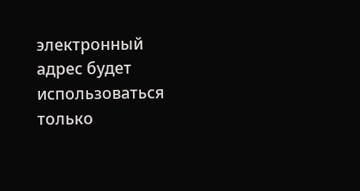электронный адрес будет использоваться только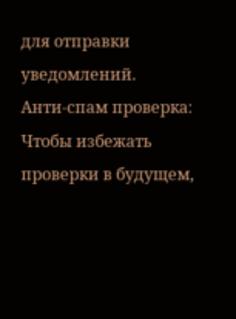для отправки уведомлений.
Анти-спам проверка:
Чтобы избежать проверки в будущем,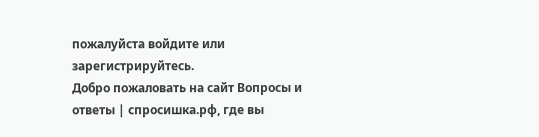пожалуйста войдите или зарегистрируйтесь.
Добро пожаловать на сайт Вопросы и ответы | спросишка.рф, где вы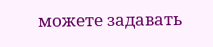можете задавать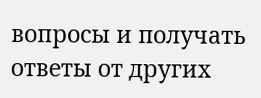вопросы и получать ответы от других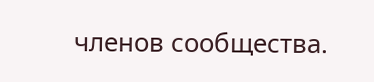членов сообщества.